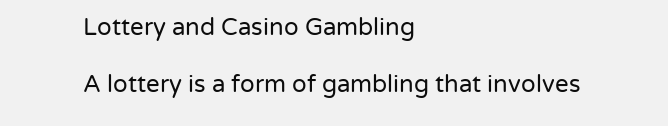Lottery and Casino Gambling

A lottery is a form of gambling that involves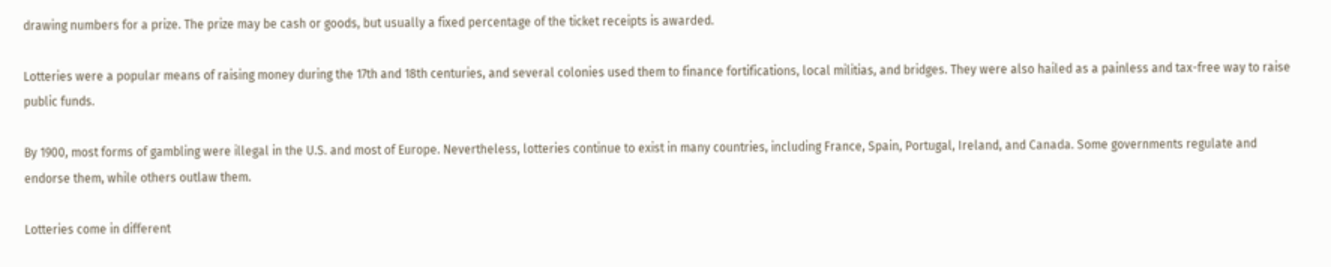drawing numbers for a prize. The prize may be cash or goods, but usually a fixed percentage of the ticket receipts is awarded.

Lotteries were a popular means of raising money during the 17th and 18th centuries, and several colonies used them to finance fortifications, local militias, and bridges. They were also hailed as a painless and tax-free way to raise public funds.

By 1900, most forms of gambling were illegal in the U.S. and most of Europe. Nevertheless, lotteries continue to exist in many countries, including France, Spain, Portugal, Ireland, and Canada. Some governments regulate and endorse them, while others outlaw them.

Lotteries come in different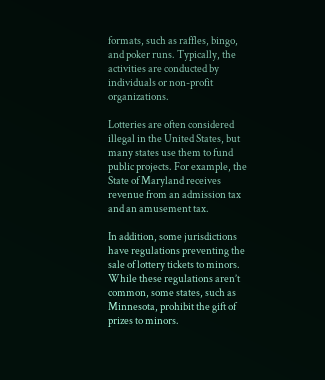formats, such as raffles, bingo, and poker runs. Typically, the activities are conducted by individuals or non-profit organizations.

Lotteries are often considered illegal in the United States, but many states use them to fund public projects. For example, the State of Maryland receives revenue from an admission tax and an amusement tax.

In addition, some jurisdictions have regulations preventing the sale of lottery tickets to minors. While these regulations aren’t common, some states, such as Minnesota, prohibit the gift of prizes to minors.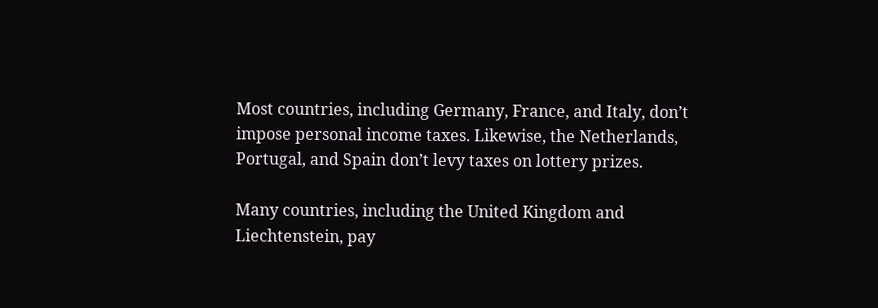Most countries, including Germany, France, and Italy, don’t impose personal income taxes. Likewise, the Netherlands, Portugal, and Spain don’t levy taxes on lottery prizes.

Many countries, including the United Kingdom and Liechtenstein, pay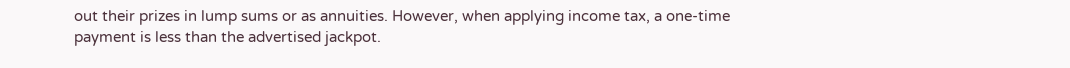out their prizes in lump sums or as annuities. However, when applying income tax, a one-time payment is less than the advertised jackpot.